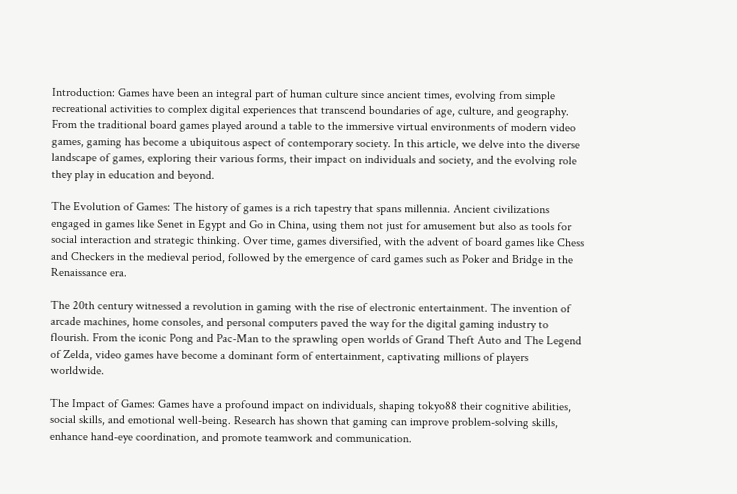Introduction: Games have been an integral part of human culture since ancient times, evolving from simple recreational activities to complex digital experiences that transcend boundaries of age, culture, and geography. From the traditional board games played around a table to the immersive virtual environments of modern video games, gaming has become a ubiquitous aspect of contemporary society. In this article, we delve into the diverse landscape of games, exploring their various forms, their impact on individuals and society, and the evolving role they play in education and beyond.

The Evolution of Games: The history of games is a rich tapestry that spans millennia. Ancient civilizations engaged in games like Senet in Egypt and Go in China, using them not just for amusement but also as tools for social interaction and strategic thinking. Over time, games diversified, with the advent of board games like Chess and Checkers in the medieval period, followed by the emergence of card games such as Poker and Bridge in the Renaissance era.

The 20th century witnessed a revolution in gaming with the rise of electronic entertainment. The invention of arcade machines, home consoles, and personal computers paved the way for the digital gaming industry to flourish. From the iconic Pong and Pac-Man to the sprawling open worlds of Grand Theft Auto and The Legend of Zelda, video games have become a dominant form of entertainment, captivating millions of players worldwide.

The Impact of Games: Games have a profound impact on individuals, shaping tokyo88 their cognitive abilities, social skills, and emotional well-being. Research has shown that gaming can improve problem-solving skills, enhance hand-eye coordination, and promote teamwork and communication.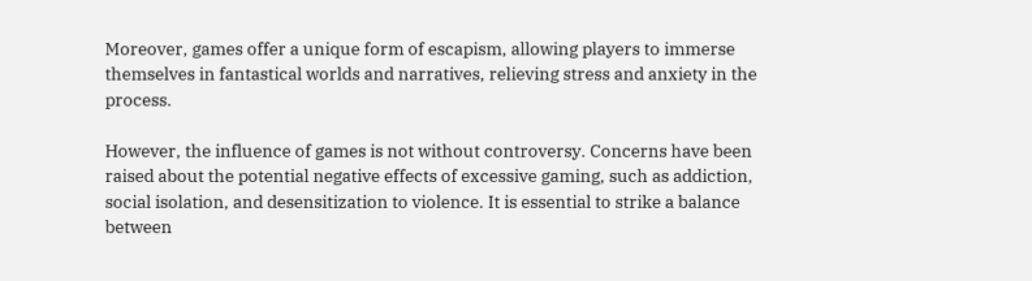Moreover, games offer a unique form of escapism, allowing players to immerse themselves in fantastical worlds and narratives, relieving stress and anxiety in the process.

However, the influence of games is not without controversy. Concerns have been raised about the potential negative effects of excessive gaming, such as addiction, social isolation, and desensitization to violence. It is essential to strike a balance between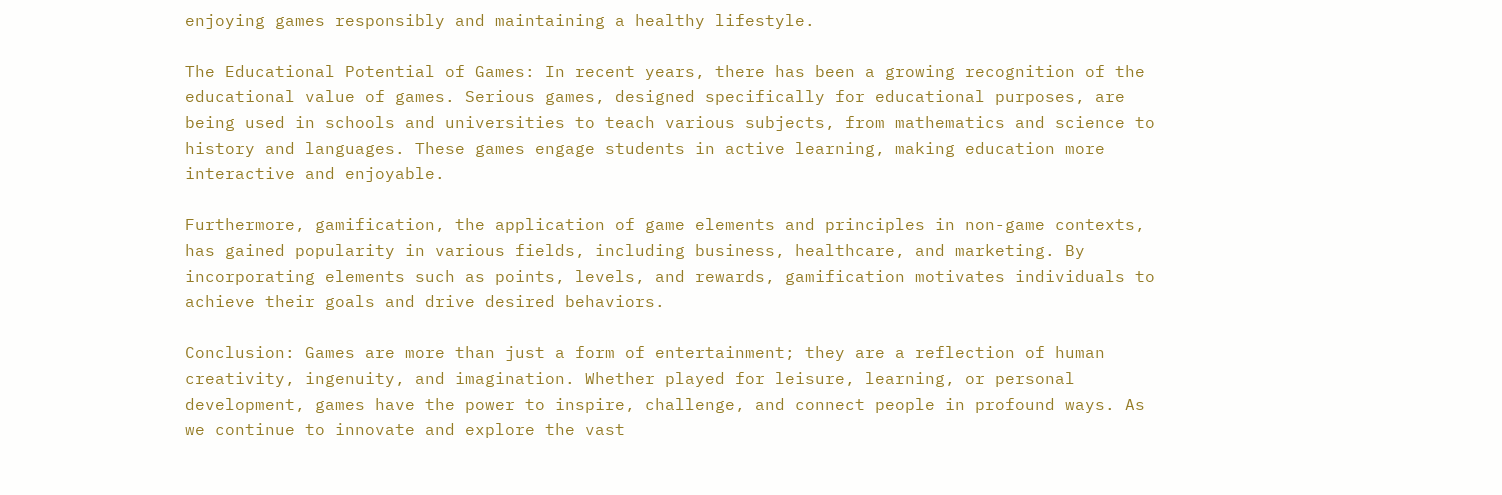enjoying games responsibly and maintaining a healthy lifestyle.

The Educational Potential of Games: In recent years, there has been a growing recognition of the educational value of games. Serious games, designed specifically for educational purposes, are being used in schools and universities to teach various subjects, from mathematics and science to history and languages. These games engage students in active learning, making education more interactive and enjoyable.

Furthermore, gamification, the application of game elements and principles in non-game contexts, has gained popularity in various fields, including business, healthcare, and marketing. By incorporating elements such as points, levels, and rewards, gamification motivates individuals to achieve their goals and drive desired behaviors.

Conclusion: Games are more than just a form of entertainment; they are a reflection of human creativity, ingenuity, and imagination. Whether played for leisure, learning, or personal development, games have the power to inspire, challenge, and connect people in profound ways. As we continue to innovate and explore the vast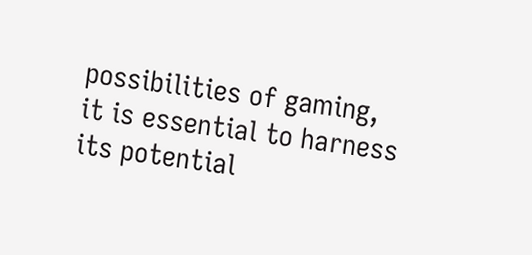possibilities of gaming, it is essential to harness its potential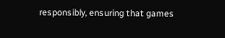responsibly, ensuring that games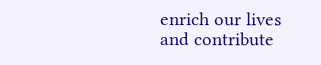enrich our lives and contribute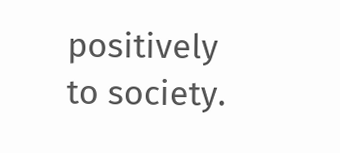positively to society.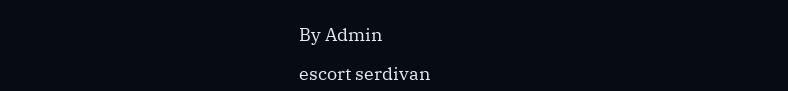By Admin

escort serdivan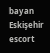bayan Eskişehir escort